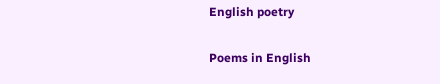English poetry

Poems in English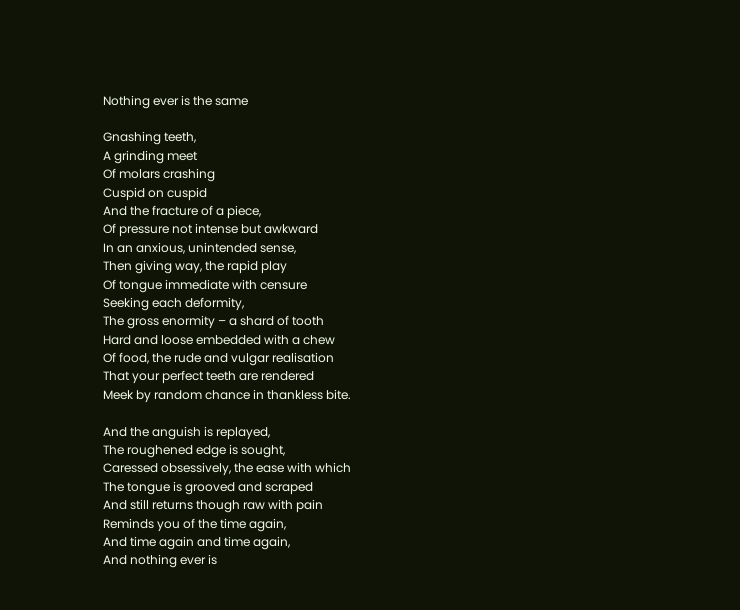Nothing ever is the same

Gnashing teeth,
A grinding meet
Of molars crashing
Cuspid on cuspid
And the fracture of a piece,
Of pressure not intense but awkward
In an anxious, unintended sense,
Then giving way, the rapid play
Of tongue immediate with censure
Seeking each deformity,
The gross enormity – a shard of tooth
Hard and loose embedded with a chew
Of food, the rude and vulgar realisation
That your perfect teeth are rendered
Meek by random chance in thankless bite.

And the anguish is replayed,
The roughened edge is sought,
Caressed obsessively, the ease with which
The tongue is grooved and scraped
And still returns though raw with pain
Reminds you of the time again,
And time again and time again,
And nothing ever is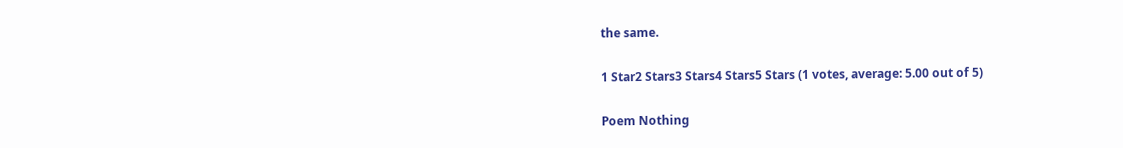the same.

1 Star2 Stars3 Stars4 Stars5 Stars (1 votes, average: 5.00 out of 5)

Poem Nothing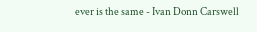ever is the same - Ivan Donn Carswell